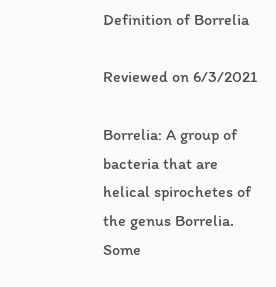Definition of Borrelia

Reviewed on 6/3/2021

Borrelia: A group of bacteria that are helical spirochetes of the genus Borrelia. Some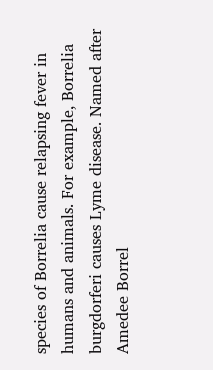species of Borrelia cause relapsing fever in humans and animals. For example, Borrelia burgdorferi causes Lyme disease. Named after Amedee Borrel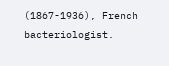(1867-1936), French bacteriologist.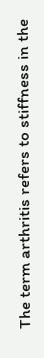The term arthritis refers to stiffness in the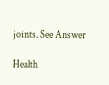joints. See Answer

Health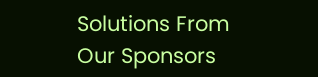Solutions From Our Sponsors